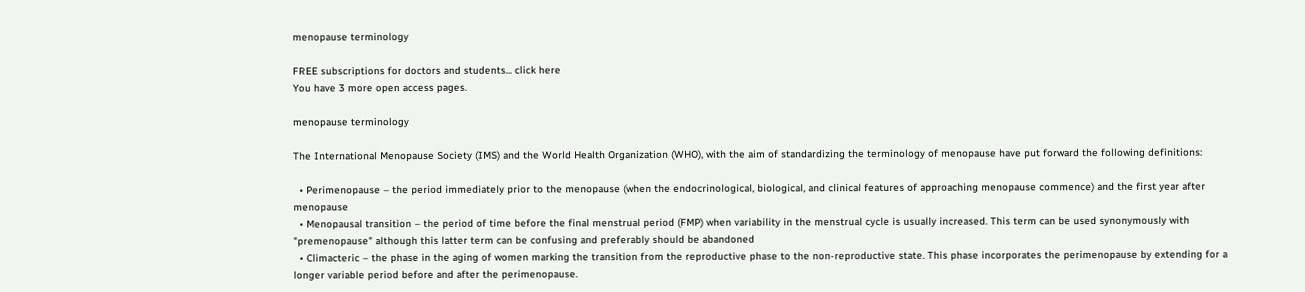menopause terminology

FREE subscriptions for doctors and students... click here
You have 3 more open access pages.

menopause terminology

The International Menopause Society (IMS) and the World Health Organization (WHO), with the aim of standardizing the terminology of menopause have put forward the following definitions:

  • Perimenopause – the period immediately prior to the menopause (when the endocrinological, biological, and clinical features of approaching menopause commence) and the first year after menopause
  • Menopausal transition – the period of time before the final menstrual period (FMP) when variability in the menstrual cycle is usually increased. This term can be used synonymously with "premenopause" although this latter term can be confusing and preferably should be abandoned
  • Climacteric – the phase in the aging of women marking the transition from the reproductive phase to the non-reproductive state. This phase incorporates the perimenopause by extending for a longer variable period before and after the perimenopause.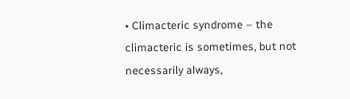• Climacteric syndrome – the climacteric is sometimes, but not necessarily always,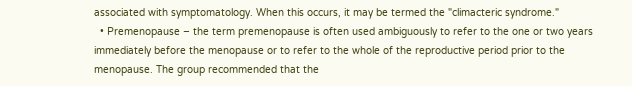associated with symptomatology. When this occurs, it may be termed the "climacteric syndrome."
  • Premenopause – the term premenopause is often used ambiguously to refer to the one or two years immediately before the menopause or to refer to the whole of the reproductive period prior to the menopause. The group recommended that the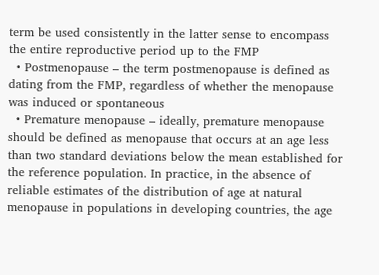term be used consistently in the latter sense to encompass the entire reproductive period up to the FMP
  • Postmenopause – the term postmenopause is defined as dating from the FMP, regardless of whether the menopause was induced or spontaneous
  • Premature menopause – ideally, premature menopause should be defined as menopause that occurs at an age less than two standard deviations below the mean established for the reference population. In practice, in the absence of reliable estimates of the distribution of age at natural menopause in populations in developing countries, the age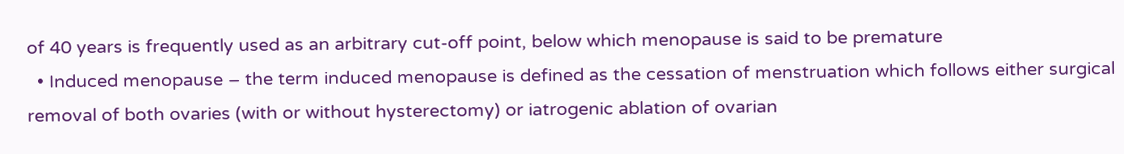of 40 years is frequently used as an arbitrary cut-off point, below which menopause is said to be premature
  • Induced menopause – the term induced menopause is defined as the cessation of menstruation which follows either surgical removal of both ovaries (with or without hysterectomy) or iatrogenic ablation of ovarian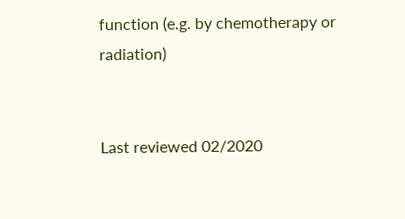function (e.g. by chemotherapy or radiation)


Last reviewed 02/2020